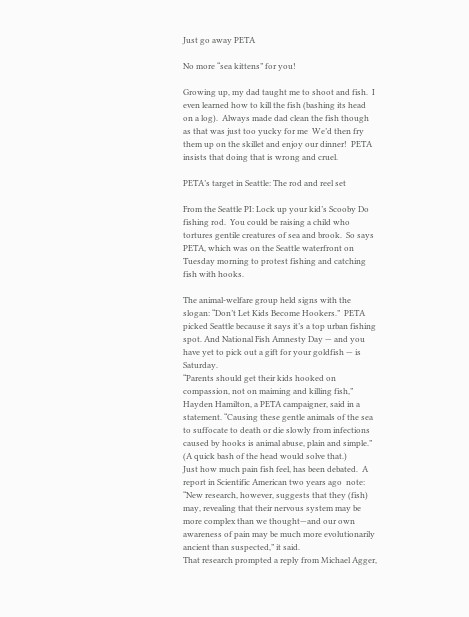Just go away PETA

No more “sea kittens” for you!

Growing up, my dad taught me to shoot and fish.  I even learned how to kill the fish (bashing its head on a log).  Always made dad clean the fish though as that was just too yucky for me  We’d then fry them up on the skillet and enjoy our dinner!  PETA insists that doing that is wrong and cruel.

PETA’s target in Seattle: The rod and reel set

From the Seattle PI: Lock up your kid’s Scooby Do fishing rod.  You could be raising a child who tortures gentile creatures of sea and brook.  So says PETA, which was on the Seattle waterfront on Tuesday morning to protest fishing and catching fish with hooks.

The animal-welfare group held signs with the slogan: “Don’t Let Kids Become Hookers.”  PETA picked Seattle because it says it’s a top urban fishing spot. And National Fish Amnesty Day — and you have yet to pick out a gift for your goldfish — is Saturday.
“Parents should get their kids hooked on compassion, not on maiming and killing fish,” Hayden Hamilton, a PETA campaigner, said in a statement. “Causing these gentle animals of the sea to suffocate to death or die slowly from infections caused by hooks is animal abuse, plain and simple.” (A quick bash of the head would solve that.)
Just how much pain fish feel, has been debated.  A report in Scientific American two years ago  note:  “New research, however, suggests that they (fish) may, revealing that their nervous system may be more complex than we thought—and our own awareness of pain may be much more evolutionarily ancient than suspected,” it said.
That research prompted a reply from Michael Agger,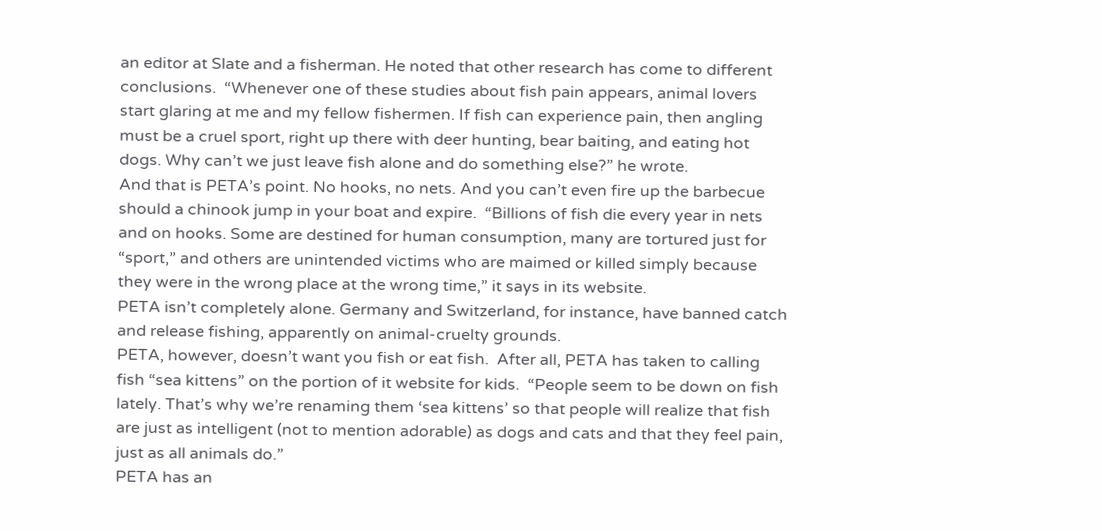an editor at Slate and a fisherman. He noted that other research has come to different conclusions.  “Whenever one of these studies about fish pain appears, animal lovers start glaring at me and my fellow fishermen. If fish can experience pain, then angling must be a cruel sport, right up there with deer hunting, bear baiting, and eating hot dogs. Why can’t we just leave fish alone and do something else?” he wrote.
And that is PETA’s point. No hooks, no nets. And you can’t even fire up the barbecue should a chinook jump in your boat and expire.  “Billions of fish die every year in nets and on hooks. Some are destined for human consumption, many are tortured just for “sport,” and others are unintended victims who are maimed or killed simply because they were in the wrong place at the wrong time,” it says in its website.
PETA isn’t completely alone. Germany and Switzerland, for instance, have banned catch and release fishing, apparently on animal-cruelty grounds.
PETA, however, doesn’t want you fish or eat fish.  After all, PETA has taken to calling fish “sea kittens” on the portion of it website for kids.  “People seem to be down on fish lately. That’s why we’re renaming them ‘sea kittens’ so that people will realize that fish are just as intelligent (not to mention adorable) as dogs and cats and that they feel pain, just as all animals do.”
PETA has an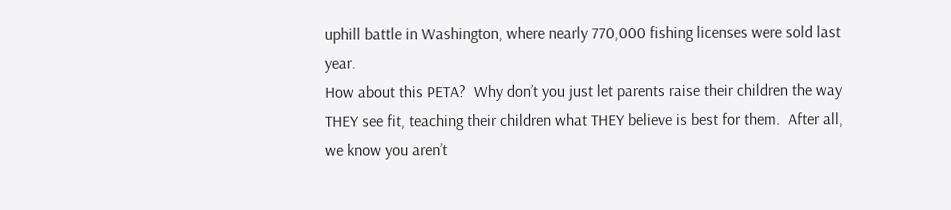uphill battle in Washington, where nearly 770,000 fishing licenses were sold last year.
How about this PETA?  Why don’t you just let parents raise their children the way THEY see fit, teaching their children what THEY believe is best for them.  After all, we know you aren’t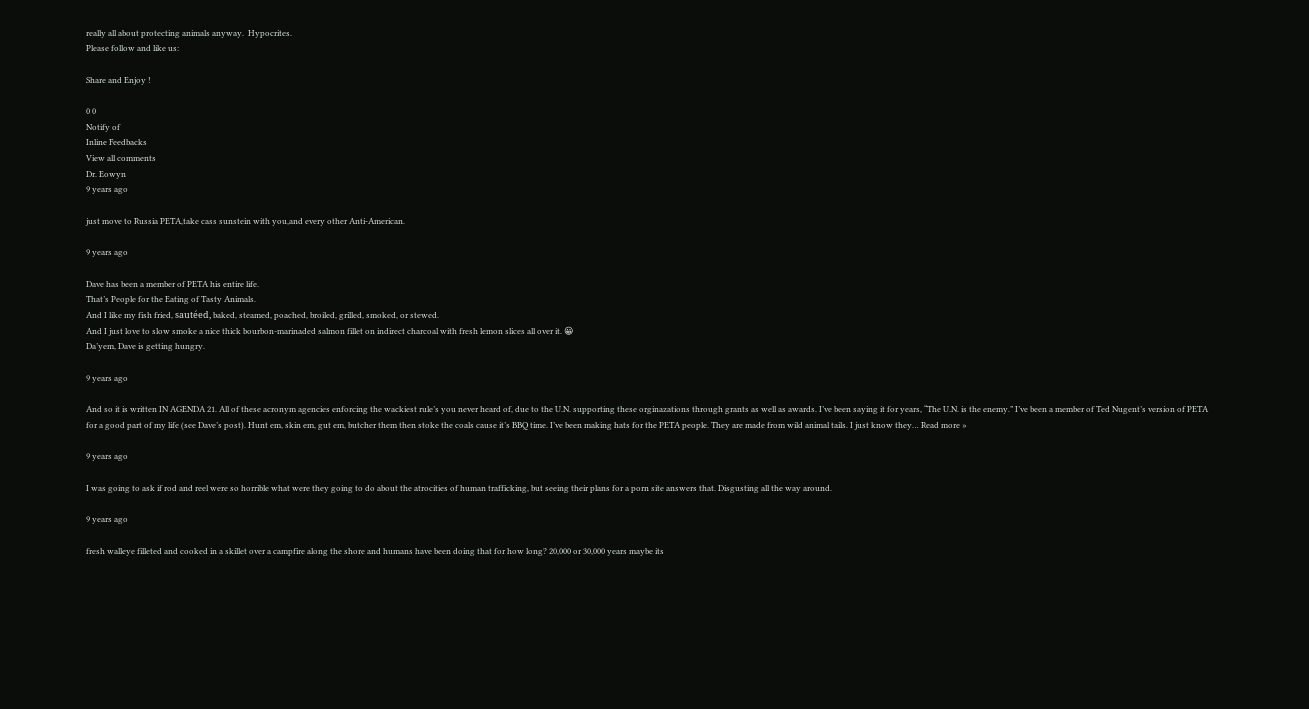really all about protecting animals anyway.  Hypocrites.
Please follow and like us:

Share and Enjoy !

0 0
Notify of
Inline Feedbacks
View all comments
Dr. Eowyn
9 years ago

just move to Russia PETA,take cass sunstein with you,and every other Anti-American.

9 years ago

Dave has been a member of PETA his entire life.
That’s People for the Eating of Tasty Animals.
And I like my fish fried, sautéed, baked, steamed, poached, broiled, grilled, smoked, or stewed.
And I just love to slow smoke a nice thick bourbon-marinaded salmon fillet on indirect charcoal with fresh lemon slices all over it. 😀
Da’yem, Dave is getting hungry.

9 years ago

And so it is written IN AGENDA 21. All of these acronym agencies enforcing the wackiest rule’s you never heard of, due to the U.N. supporting these orginazations through grants as well as awards. I’ve been saying it for years, “The U.N. is the enemy.” I’ve been a member of Ted Nugent’s version of PETA for a good part of my life (see Dave’s post). Hunt em, skin em, gut em, butcher them then stoke the coals cause it’s BBQ time. I’ve been making hats for the PETA people. They are made from wild animal tails. I just know they… Read more »

9 years ago

I was going to ask if rod and reel were so horrible what were they going to do about the atrocities of human trafficking, but seeing their plans for a porn site answers that. Disgusting all the way around.

9 years ago

fresh walleye filleted and cooked in a skillet over a campfire along the shore and humans have been doing that for how long? 20,000 or 30,000 years maybe its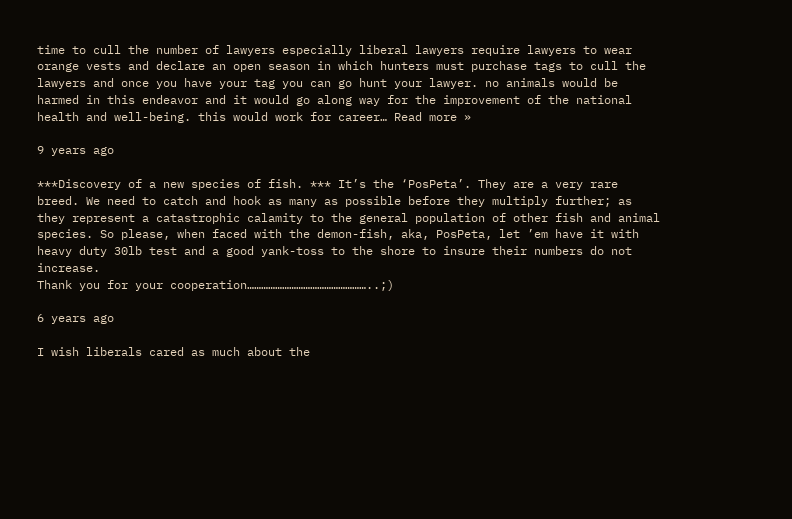time to cull the number of lawyers especially liberal lawyers require lawyers to wear orange vests and declare an open season in which hunters must purchase tags to cull the lawyers and once you have your tag you can go hunt your lawyer. no animals would be harmed in this endeavor and it would go along way for the improvement of the national health and well-being. this would work for career… Read more »

9 years ago

***Discovery of a new species of fish. *** It’s the ‘PosPeta’. They are a very rare breed. We need to catch and hook as many as possible before they multiply further; as they represent a catastrophic calamity to the general population of other fish and animal species. So please, when faced with the demon-fish, aka, PosPeta, let ’em have it with heavy duty 30lb test and a good yank-toss to the shore to insure their numbers do not increase.
Thank you for your cooperation……………………………………………..;)

6 years ago

I wish liberals cared as much about the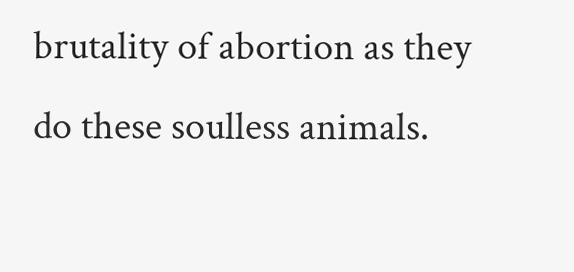brutality of abortion as they do these soulless animals.